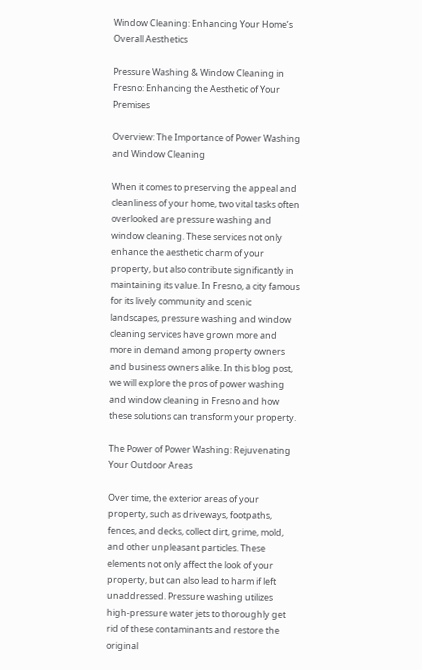Window Cleaning: Enhancing Your Home’s Overall Aesthetics

Pressure Washing & Window Cleaning in Fresno: Enhancing the Aesthetic of Your Premises

Overview: The Importance of Power Washing and Window Cleaning

When it comes to preserving the appeal and cleanliness of your home, two vital tasks often overlooked are pressure washing and window cleaning. These services not only enhance the aesthetic charm of your property, but also contribute significantly in maintaining its value. In Fresno, a city famous for its lively community and scenic landscapes, pressure washing and window cleaning services have grown more and more in demand among property owners and business owners alike. In this blog post, we will explore the pros of power washing and window cleaning in Fresno and how these solutions can transform your property.

The Power of Power Washing: Rejuvenating Your Outdoor Areas

Over time, the exterior areas of your property, such as driveways, footpaths, fences, and decks, collect dirt, grime, mold, and other unpleasant particles. These elements not only affect the look of your property, but can also lead to harm if left unaddressed. Pressure washing utilizes high-pressure water jets to thoroughly get rid of these contaminants and restore the original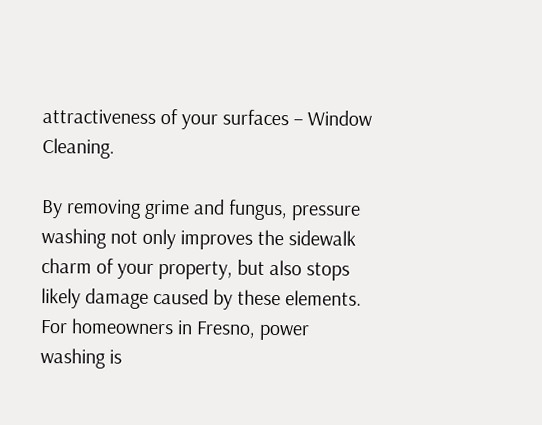attractiveness of your surfaces – Window Cleaning.

By removing grime and fungus, pressure washing not only improves the sidewalk charm of your property, but also stops likely damage caused by these elements. For homeowners in Fresno, power washing is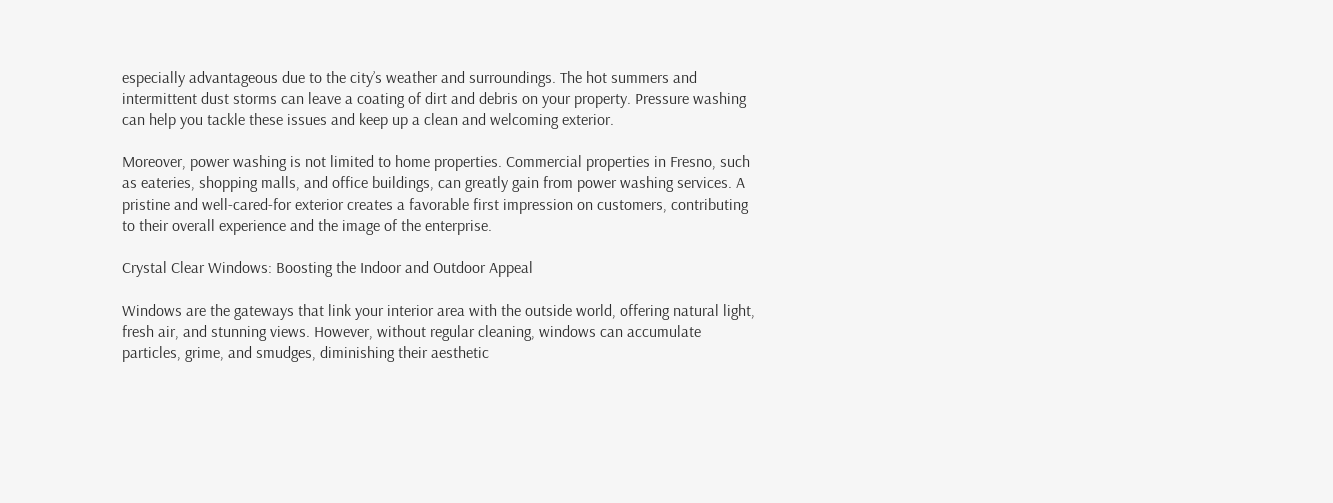especially advantageous due to the city’s weather and surroundings. The hot summers and intermittent dust storms can leave a coating of dirt and debris on your property. Pressure washing can help you tackle these issues and keep up a clean and welcoming exterior.

Moreover, power washing is not limited to home properties. Commercial properties in Fresno, such as eateries, shopping malls, and office buildings, can greatly gain from power washing services. A pristine and well-cared-for exterior creates a favorable first impression on customers, contributing to their overall experience and the image of the enterprise.

Crystal Clear Windows: Boosting the Indoor and Outdoor Appeal

Windows are the gateways that link your interior area with the outside world, offering natural light, fresh air, and stunning views. However, without regular cleaning, windows can accumulate particles, grime, and smudges, diminishing their aesthetic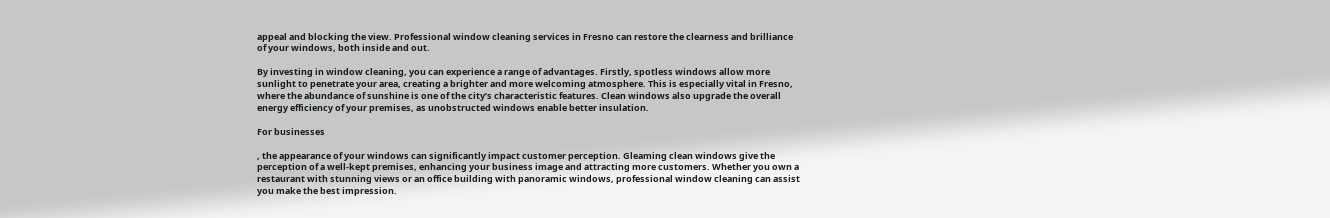appeal and blocking the view. Professional window cleaning services in Fresno can restore the clearness and brilliance of your windows, both inside and out.

By investing in window cleaning, you can experience a range of advantages. Firstly, spotless windows allow more sunlight to penetrate your area, creating a brighter and more welcoming atmosphere. This is especially vital in Fresno, where the abundance of sunshine is one of the city’s characteristic features. Clean windows also upgrade the overall energy efficiency of your premises, as unobstructed windows enable better insulation.

For businesses

, the appearance of your windows can significantly impact customer perception. Gleaming clean windows give the perception of a well-kept premises, enhancing your business image and attracting more customers. Whether you own a restaurant with stunning views or an office building with panoramic windows, professional window cleaning can assist you make the best impression.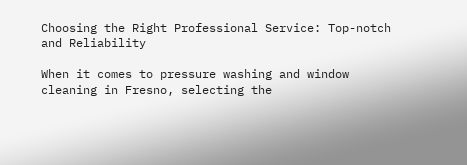Choosing the Right Professional Service: Top-notch and Reliability

When it comes to pressure washing and window cleaning in Fresno, selecting the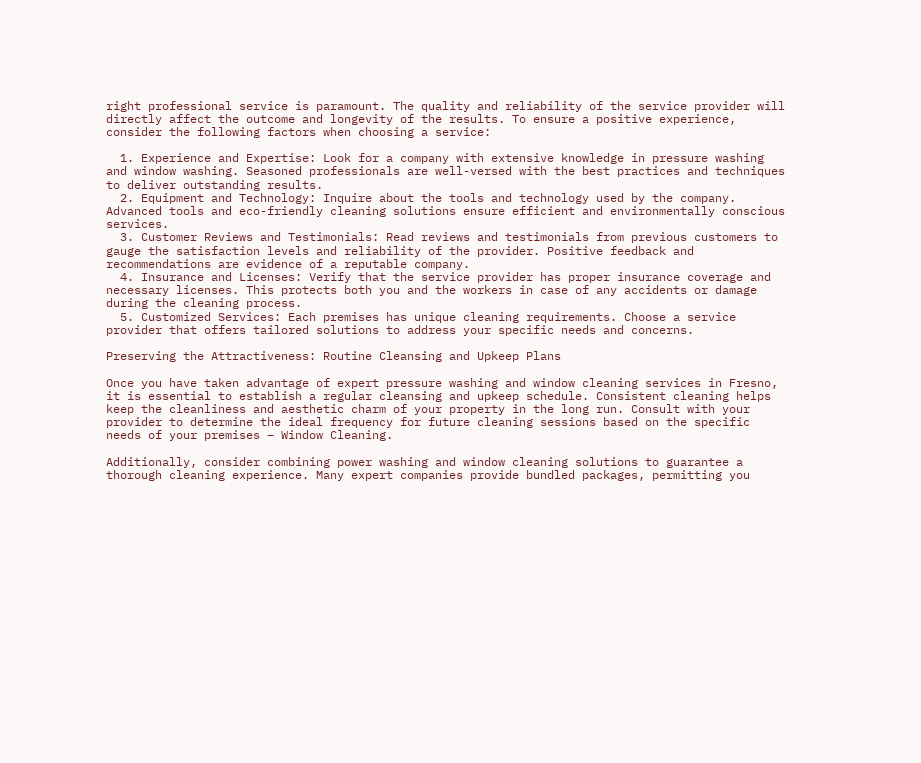right professional service is paramount. The quality and reliability of the service provider will directly affect the outcome and longevity of the results. To ensure a positive experience, consider the following factors when choosing a service:

  1. Experience and Expertise: Look for a company with extensive knowledge in pressure washing and window washing. Seasoned professionals are well-versed with the best practices and techniques to deliver outstanding results.
  2. Equipment and Technology: Inquire about the tools and technology used by the company. Advanced tools and eco-friendly cleaning solutions ensure efficient and environmentally conscious services.
  3. Customer Reviews and Testimonials: Read reviews and testimonials from previous customers to gauge the satisfaction levels and reliability of the provider. Positive feedback and recommendations are evidence of a reputable company.
  4. Insurance and Licenses: Verify that the service provider has proper insurance coverage and necessary licenses. This protects both you and the workers in case of any accidents or damage during the cleaning process.
  5. Customized Services: Each premises has unique cleaning requirements. Choose a service provider that offers tailored solutions to address your specific needs and concerns.

Preserving the Attractiveness: Routine Cleansing and Upkeep Plans

Once you have taken advantage of expert pressure washing and window cleaning services in Fresno, it is essential to establish a regular cleansing and upkeep schedule. Consistent cleaning helps keep the cleanliness and aesthetic charm of your property in the long run. Consult with your provider to determine the ideal frequency for future cleaning sessions based on the specific needs of your premises – Window Cleaning.

Additionally, consider combining power washing and window cleaning solutions to guarantee a thorough cleaning experience. Many expert companies provide bundled packages, permitting you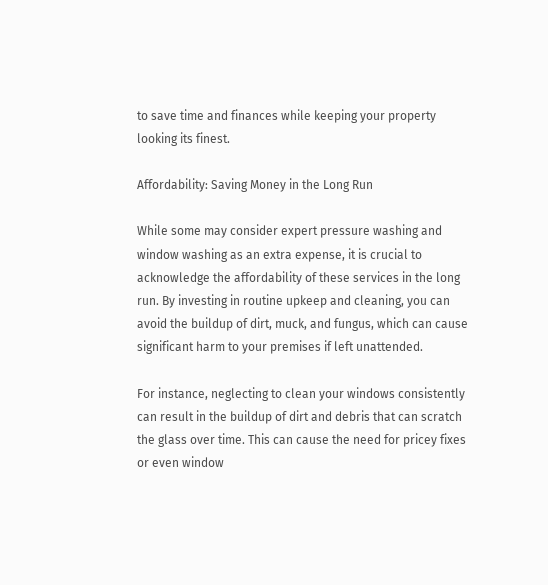to save time and finances while keeping your property looking its finest.

Affordability: Saving Money in the Long Run

While some may consider expert pressure washing and window washing as an extra expense, it is crucial to acknowledge the affordability of these services in the long run. By investing in routine upkeep and cleaning, you can avoid the buildup of dirt, muck, and fungus, which can cause significant harm to your premises if left unattended.

For instance, neglecting to clean your windows consistently can result in the buildup of dirt and debris that can scratch the glass over time. This can cause the need for pricey fixes or even window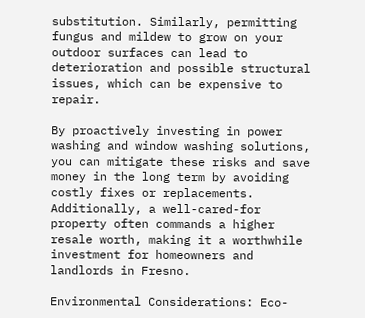substitution. Similarly, permitting fungus and mildew to grow on your outdoor surfaces can lead to deterioration and possible structural issues, which can be expensive to repair.

By proactively investing in power washing and window washing solutions, you can mitigate these risks and save money in the long term by avoiding costly fixes or replacements. Additionally, a well-cared-for property often commands a higher resale worth, making it a worthwhile investment for homeowners and landlords in Fresno.

Environmental Considerations: Eco-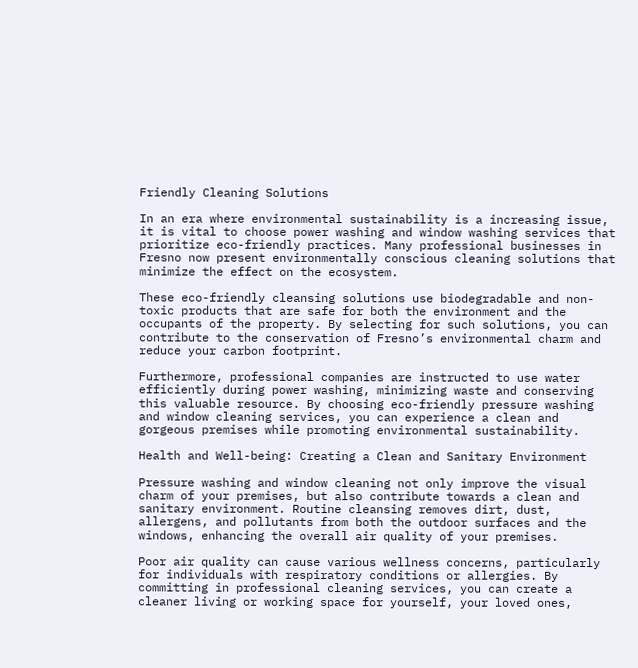Friendly Cleaning Solutions

In an era where environmental sustainability is a increasing issue, it is vital to choose power washing and window washing services that prioritize eco-friendly practices. Many professional businesses in Fresno now present environmentally conscious cleaning solutions that minimize the effect on the ecosystem.

These eco-friendly cleansing solutions use biodegradable and non-toxic products that are safe for both the environment and the occupants of the property. By selecting for such solutions, you can contribute to the conservation of Fresno’s environmental charm and reduce your carbon footprint.

Furthermore, professional companies are instructed to use water efficiently during power washing, minimizing waste and conserving this valuable resource. By choosing eco-friendly pressure washing and window cleaning services, you can experience a clean and gorgeous premises while promoting environmental sustainability.

Health and Well-being: Creating a Clean and Sanitary Environment

Pressure washing and window cleaning not only improve the visual charm of your premises, but also contribute towards a clean and sanitary environment. Routine cleansing removes dirt, dust, allergens, and pollutants from both the outdoor surfaces and the windows, enhancing the overall air quality of your premises.

Poor air quality can cause various wellness concerns, particularly for individuals with respiratory conditions or allergies. By committing in professional cleaning services, you can create a cleaner living or working space for yourself, your loved ones,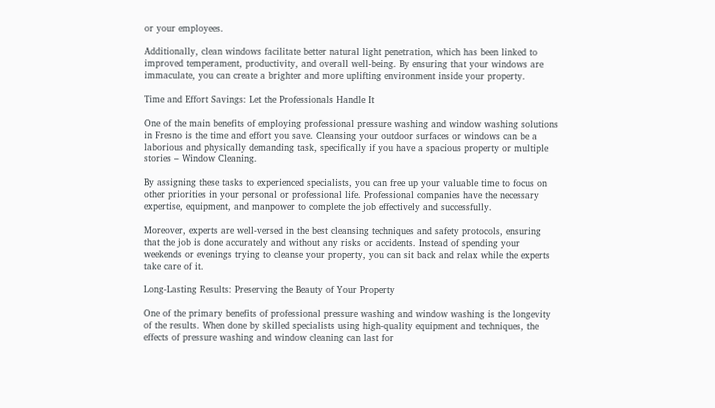or your employees.

Additionally, clean windows facilitate better natural light penetration, which has been linked to improved temperament, productivity, and overall well-being. By ensuring that your windows are immaculate, you can create a brighter and more uplifting environment inside your property.

Time and Effort Savings: Let the Professionals Handle It

One of the main benefits of employing professional pressure washing and window washing solutions in Fresno is the time and effort you save. Cleansing your outdoor surfaces or windows can be a laborious and physically demanding task, specifically if you have a spacious property or multiple stories – Window Cleaning.

By assigning these tasks to experienced specialists, you can free up your valuable time to focus on other priorities in your personal or professional life. Professional companies have the necessary expertise, equipment, and manpower to complete the job effectively and successfully.

Moreover, experts are well-versed in the best cleansing techniques and safety protocols, ensuring that the job is done accurately and without any risks or accidents. Instead of spending your weekends or evenings trying to cleanse your property, you can sit back and relax while the experts take care of it.

Long-Lasting Results: Preserving the Beauty of Your Property

One of the primary benefits of professional pressure washing and window washing is the longevity of the results. When done by skilled specialists using high-quality equipment and techniques, the effects of pressure washing and window cleaning can last for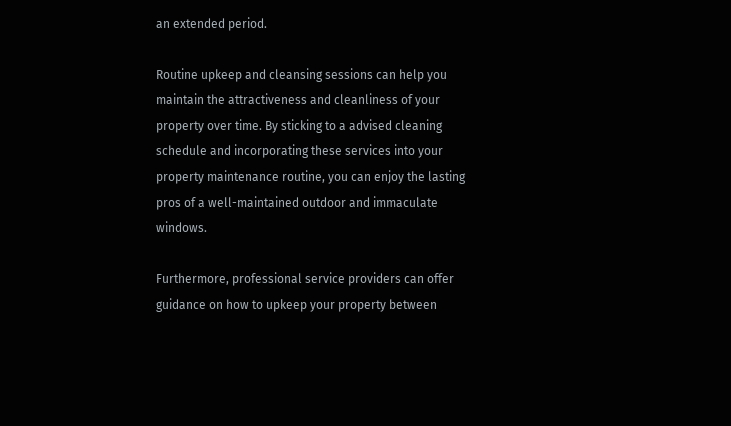an extended period.

Routine upkeep and cleansing sessions can help you maintain the attractiveness and cleanliness of your property over time. By sticking to a advised cleaning schedule and incorporating these services into your property maintenance routine, you can enjoy the lasting pros of a well-maintained outdoor and immaculate windows.

Furthermore, professional service providers can offer guidance on how to upkeep your property between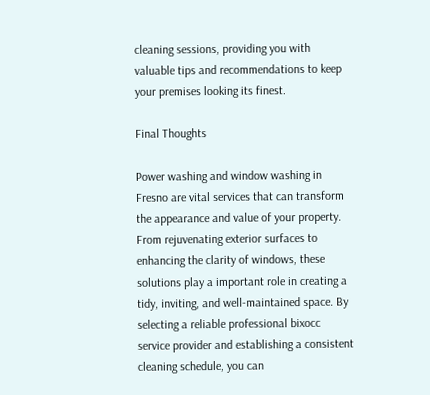cleaning sessions, providing you with valuable tips and recommendations to keep your premises looking its finest.

Final Thoughts

Power washing and window washing in Fresno are vital services that can transform the appearance and value of your property. From rejuvenating exterior surfaces to enhancing the clarity of windows, these solutions play a important role in creating a tidy, inviting, and well-maintained space. By selecting a reliable professional bixocc service provider and establishing a consistent cleaning schedule, you can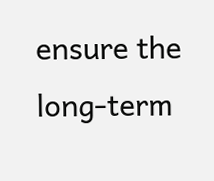ensure the long-term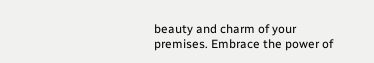beauty and charm of your premises. Embrace the power of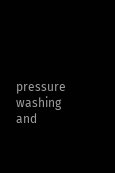pressure washing and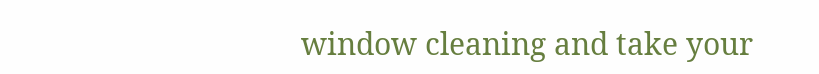window cleaning and take your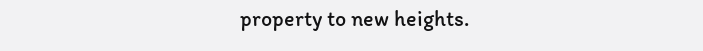property to new heights.